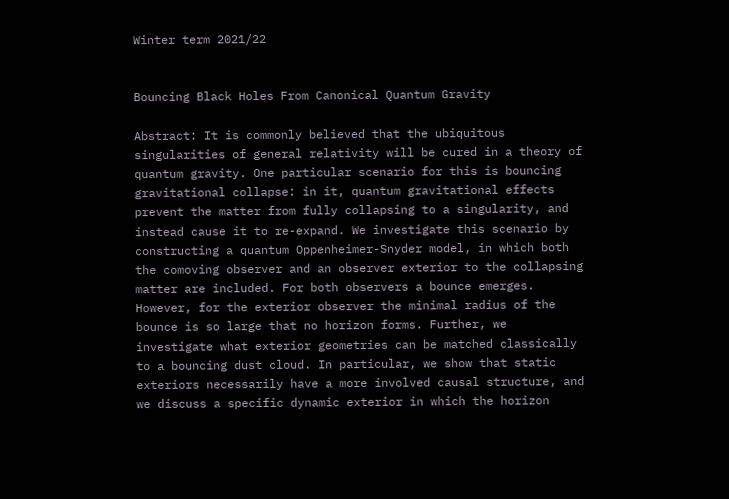Winter term 2021/22


Bouncing Black Holes From Canonical Quantum Gravity

Abstract: It is commonly believed that the ubiquitous singularities of general relativity will be cured in a theory of quantum gravity. One particular scenario for this is bouncing gravitational collapse: in it, quantum gravitational effects prevent the matter from fully collapsing to a singularity, and instead cause it to re-expand. We investigate this scenario by constructing a quantum Oppenheimer-Snyder model, in which both the comoving observer and an observer exterior to the collapsing matter are included. For both observers a bounce emerges. However, for the exterior observer the minimal radius of the bounce is so large that no horizon forms. Further, we investigate what exterior geometries can be matched classically to a bouncing dust cloud. In particular, we show that static exteriors necessarily have a more involved causal structure, and we discuss a specific dynamic exterior in which the horizon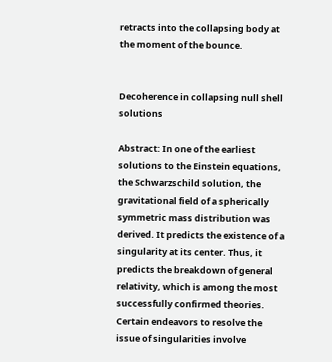retracts into the collapsing body at the moment of the bounce.


Decoherence in collapsing null shell solutions

Abstract: In one of the earliest solutions to the Einstein equations, the Schwarzschild solution, the gravitational field of a spherically symmetric mass distribution was derived. It predicts the existence of a singularity at its center. Thus, it predicts the breakdown of general relativity, which is among the most successfully confirmed theories. Certain endeavors to resolve the issue of singularities involve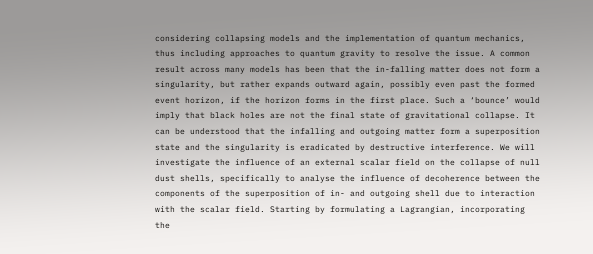considering collapsing models and the implementation of quantum mechanics, thus including approaches to quantum gravity to resolve the issue. A common result across many models has been that the in-falling matter does not form a singularity, but rather expands outward again, possibly even past the formed event horizon, if the horizon forms in the first place. Such a ‘bounce’ would imply that black holes are not the final state of gravitational collapse. It can be understood that the infalling and outgoing matter form a superposition state and the singularity is eradicated by destructive interference. We will investigate the influence of an external scalar field on the collapse of null dust shells, specifically to analyse the influence of decoherence between the components of the superposition of in- and outgoing shell due to interaction with the scalar field. Starting by formulating a Lagrangian, incorporating the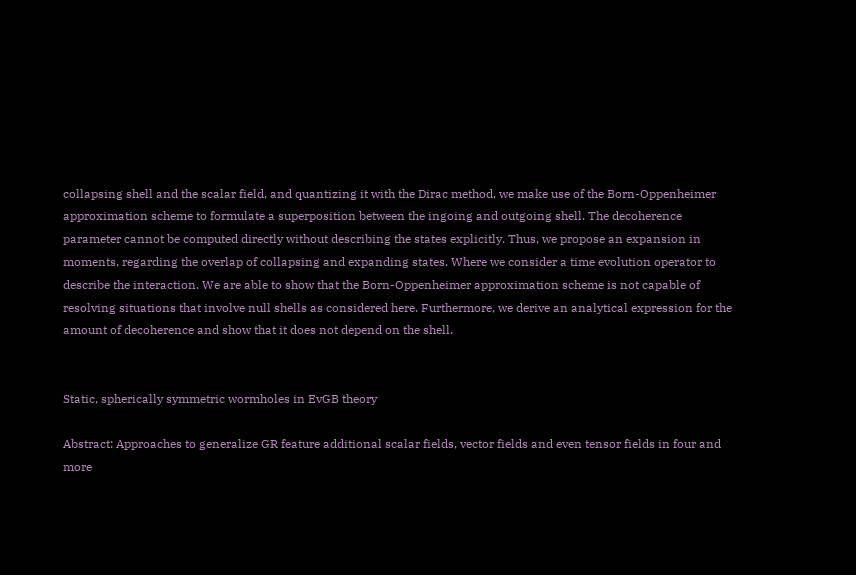collapsing shell and the scalar field, and quantizing it with the Dirac method, we make use of the Born-Oppenheimer approximation scheme to formulate a superposition between the ingoing and outgoing shell. The decoherence parameter cannot be computed directly without describing the states explicitly. Thus, we propose an expansion in moments, regarding the overlap of collapsing and expanding states. Where we consider a time evolution operator to describe the interaction. We are able to show that the Born-Oppenheimer approximation scheme is not capable of resolving situations that involve null shells as considered here. Furthermore, we derive an analytical expression for the amount of decoherence and show that it does not depend on the shell.


Static, spherically symmetric wormholes in EvGB theory

Abstract: Approaches to generalize GR feature additional scalar fields, vector fields and even tensor fields in four and more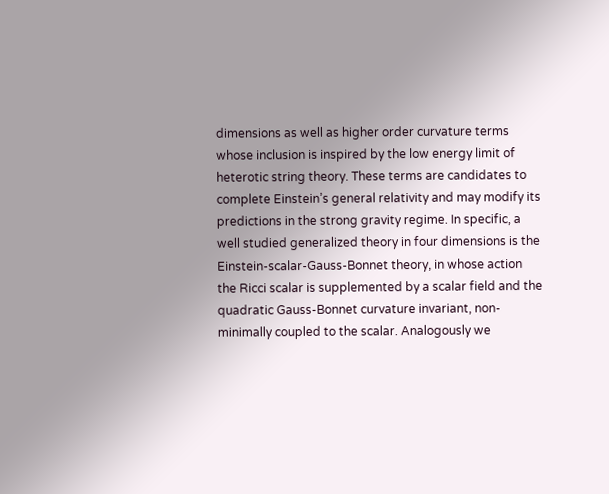dimensions as well as higher order curvature terms whose inclusion is inspired by the low energy limit of heterotic string theory. These terms are candidates to complete Einstein’s general relativity and may modify its predictions in the strong gravity regime. In specific, a well studied generalized theory in four dimensions is the Einstein-scalar-Gauss-Bonnet theory, in whose action the Ricci scalar is supplemented by a scalar field and the quadratic Gauss-Bonnet curvature invariant, non-minimally coupled to the scalar. Analogously we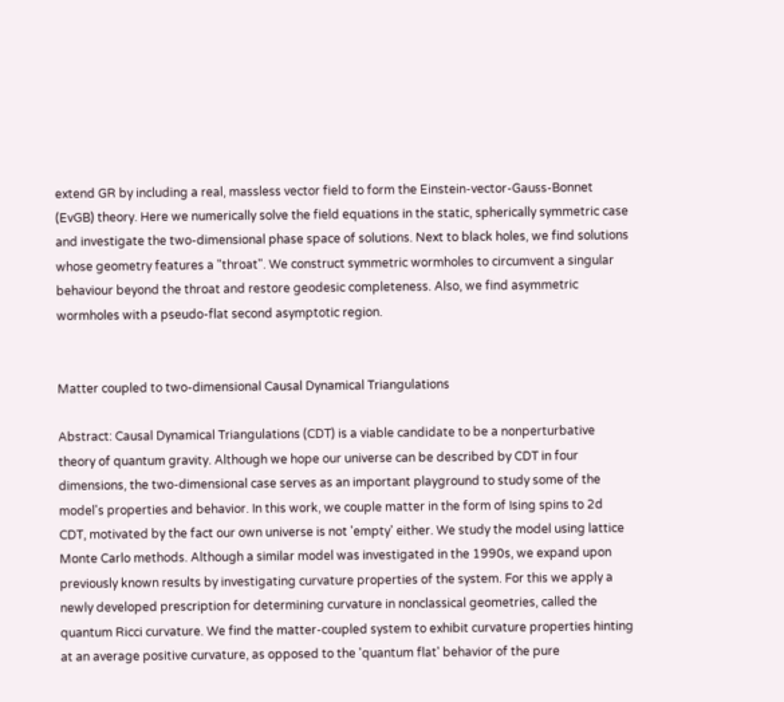extend GR by including a real, massless vector field to form the Einstein-vector-Gauss-Bonnet (EvGB) theory. Here we numerically solve the field equations in the static, spherically symmetric case and investigate the two-dimensional phase space of solutions. Next to black holes, we find solutions whose geometry features a "throat". We construct symmetric wormholes to circumvent a singular behaviour beyond the throat and restore geodesic completeness. Also, we find asymmetric wormholes with a pseudo-flat second asymptotic region.


Matter coupled to two-dimensional Causal Dynamical Triangulations

Abstract: Causal Dynamical Triangulations (CDT) is a viable candidate to be a nonperturbative theory of quantum gravity. Although we hope our universe can be described by CDT in four dimensions, the two-dimensional case serves as an important playground to study some of the model's properties and behavior. In this work, we couple matter in the form of Ising spins to 2d CDT, motivated by the fact our own universe is not 'empty' either. We study the model using lattice Monte Carlo methods. Although a similar model was investigated in the 1990s, we expand upon previously known results by investigating curvature properties of the system. For this we apply a newly developed prescription for determining curvature in nonclassical geometries, called the quantum Ricci curvature. We find the matter-coupled system to exhibit curvature properties hinting at an average positive curvature, as opposed to the 'quantum flat' behavior of the pure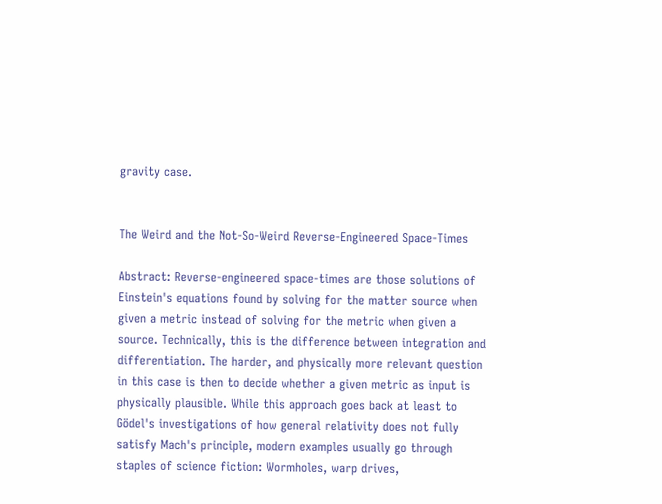gravity case.


The Weird and the Not-So-Weird Reverse-Engineered Space-Times

Abstract: Reverse-engineered space-times are those solutions of Einstein's equations found by solving for the matter source when given a metric instead of solving for the metric when given a source. Technically, this is the difference between integration and differentiation. The harder, and physically more relevant question in this case is then to decide whether a given metric as input is physically plausible. While this approach goes back at least to Gödel's investigations of how general relativity does not fully satisfy Mach's principle, modern examples usually go through staples of science fiction: Wormholes, warp drives,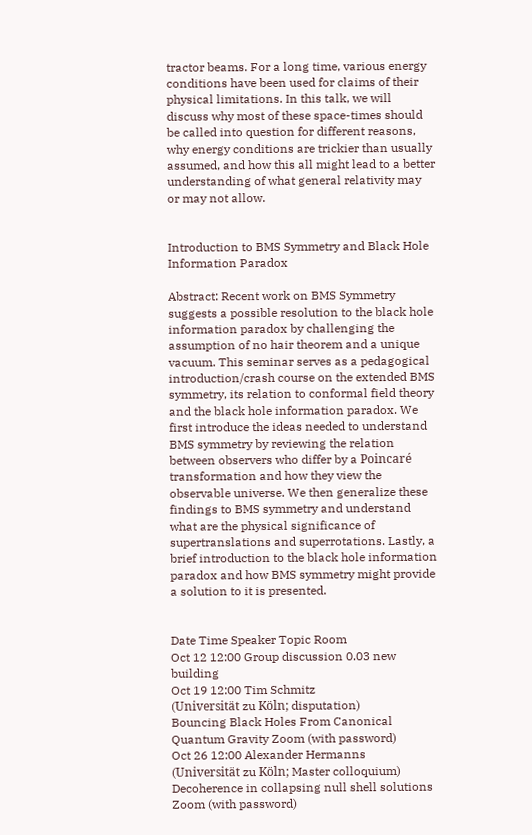tractor beams. For a long time, various energy conditions have been used for claims of their physical limitations. In this talk, we will discuss why most of these space-times should be called into question for different reasons, why energy conditions are trickier than usually assumed, and how this all might lead to a better understanding of what general relativity may or may not allow.


Introduction to BMS Symmetry and Black Hole Information Paradox

Abstract: Recent work on BMS Symmetry suggests a possible resolution to the black hole information paradox by challenging the assumption of no hair theorem and a unique vacuum. This seminar serves as a pedagogical introduction/crash course on the extended BMS symmetry, its relation to conformal field theory and the black hole information paradox. We first introduce the ideas needed to understand BMS symmetry by reviewing the relation between observers who differ by a Poincaré transformation and how they view the observable universe. We then generalize these findings to BMS symmetry and understand what are the physical significance of supertranslations and superrotations. Lastly, a brief introduction to the black hole information paradox and how BMS symmetry might provide a solution to it is presented.


Date Time Speaker Topic Room
Oct 12 12:00 Group discussion 0.03 new building
Oct 19 12:00 Tim Schmitz
(Universität zu Köln; disputation)
Bouncing Black Holes From Canonical Quantum Gravity Zoom (with password)
Oct 26 12:00 Alexander Hermanns
(Universität zu Köln; Master colloquium)
Decoherence in collapsing null shell solutions Zoom (with password)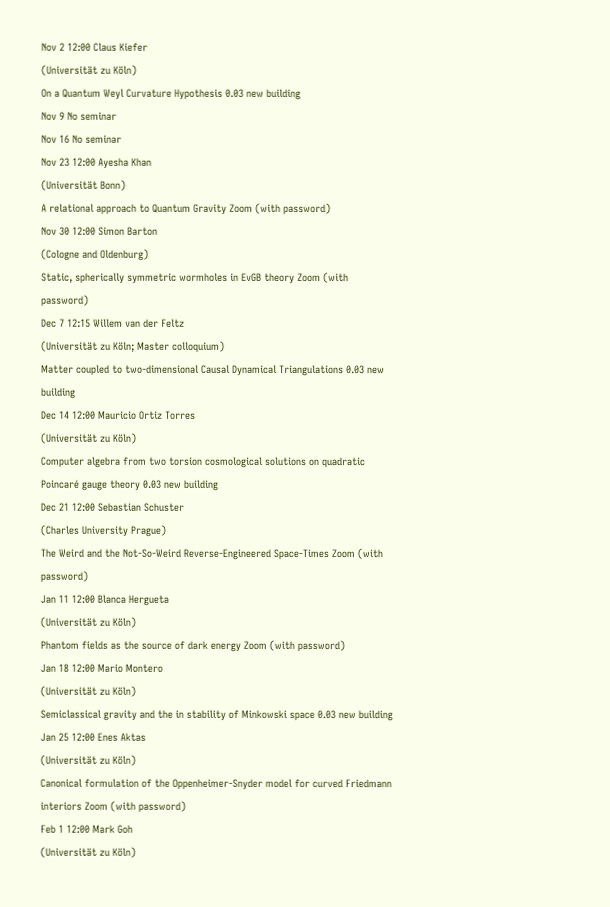Nov 2 12:00 Claus Kiefer
(Universität zu Köln)
On a Quantum Weyl Curvature Hypothesis 0.03 new building
Nov 9 No seminar
Nov 16 No seminar
Nov 23 12:00 Ayesha Khan
(Universität Bonn)
A relational approach to Quantum Gravity Zoom (with password)
Nov 30 12:00 Simon Barton
(Cologne and Oldenburg)
Static, spherically symmetric wormholes in EvGB theory Zoom (with password)
Dec 7 12:15 Willem van der Feltz
(Universität zu Köln; Master colloquium)
Matter coupled to two-dimensional Causal Dynamical Triangulations 0.03 new building
Dec 14 12:00 Mauricio Ortiz Torres
(Universität zu Köln)
Computer algebra from two torsion cosmological solutions on quadratic Poincaré gauge theory 0.03 new building
Dec 21 12:00 Sebastian Schuster
(Charles University Prague)
The Weird and the Not-So-Weird Reverse-Engineered Space-Times Zoom (with password)
Jan 11 12:00 Blanca Hergueta
(Universität zu Köln)
Phantom fields as the source of dark energy Zoom (with password)
Jan 18 12:00 Mario Montero
(Universität zu Köln)
Semiclassical gravity and the in stability of Minkowski space 0.03 new building
Jan 25 12:00 Enes Aktas
(Universität zu Köln)
Canonical formulation of the Oppenheimer-Snyder model for curved Friedmann interiors Zoom (with password)
Feb 1 12:00 Mark Goh
(Universität zu Köln)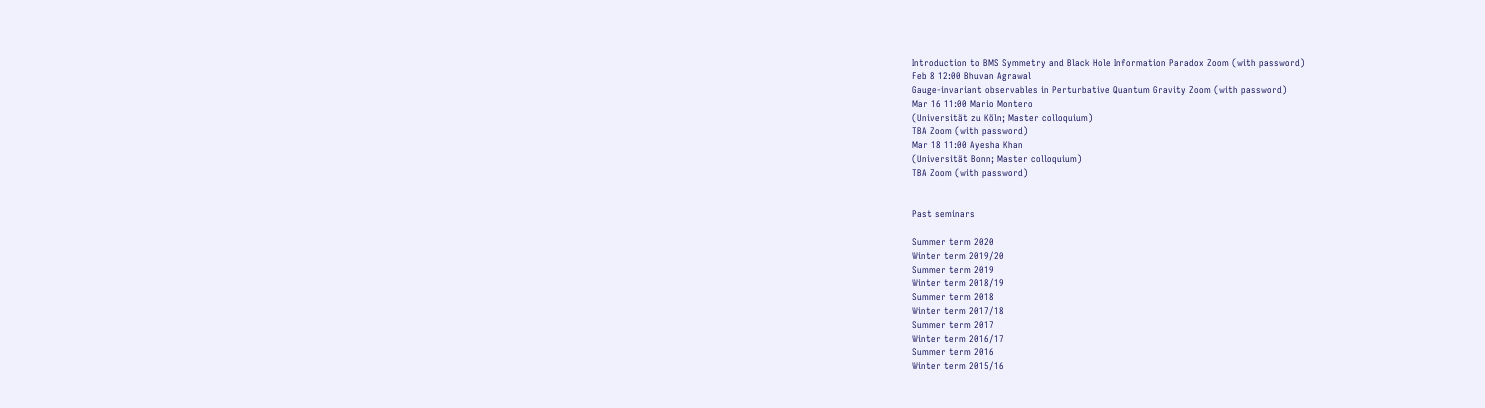Introduction to BMS Symmetry and Black Hole Information Paradox Zoom (with password)
Feb 8 12:00 Bhuvan Agrawal
Gauge-invariant observables in Perturbative Quantum Gravity Zoom (with password)
Mar 16 11:00 Mario Montero
(Universität zu Köln; Master colloquium)
TBA Zoom (with password)
Mar 18 11:00 Ayesha Khan
(Universität Bonn; Master colloquium)
TBA Zoom (with password)


Past seminars

Summer term 2020
Winter term 2019/20
Summer term 2019
Winter term 2018/19
Summer term 2018
Winter term 2017/18
Summer term 2017
Winter term 2016/17
Summer term 2016
Winter term 2015/16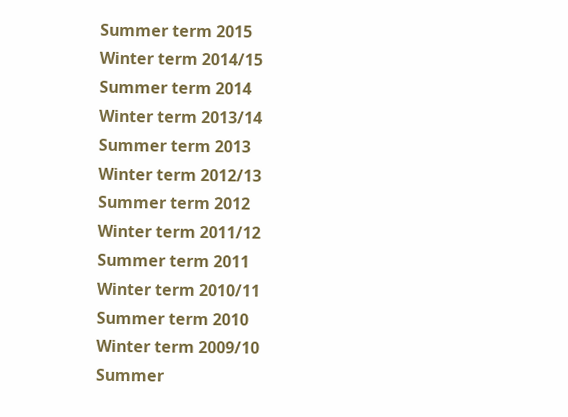Summer term 2015
Winter term 2014/15
Summer term 2014
Winter term 2013/14
Summer term 2013
Winter term 2012/13
Summer term 2012
Winter term 2011/12
Summer term 2011
Winter term 2010/11
Summer term 2010
Winter term 2009/10
Summer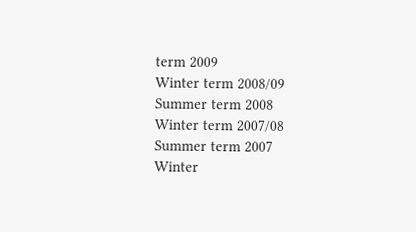term 2009
Winter term 2008/09
Summer term 2008
Winter term 2007/08
Summer term 2007
Winter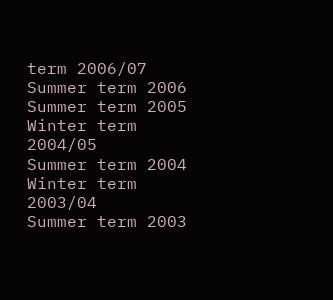term 2006/07
Summer term 2006
Summer term 2005
Winter term 2004/05
Summer term 2004
Winter term 2003/04
Summer term 2003